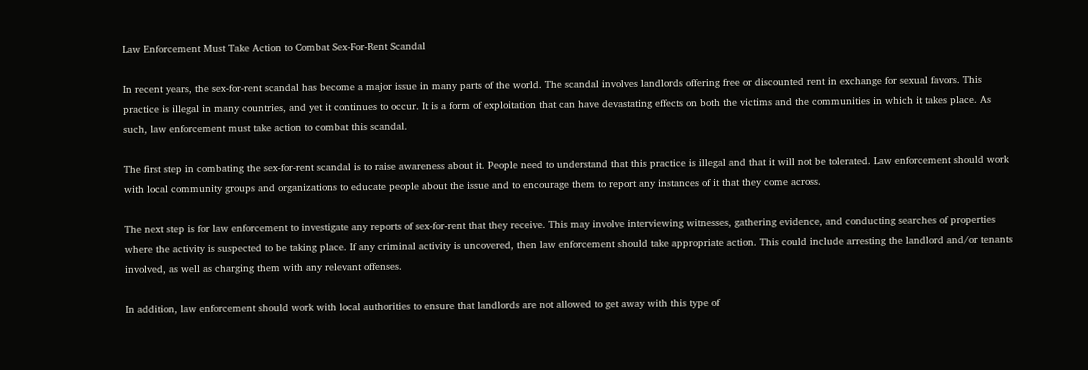Law Enforcement Must Take Action to Combat Sex-For-Rent Scandal

In recent years, the sex-for-rent scandal has become a major issue in many parts of the world. The scandal involves landlords offering free or discounted rent in exchange for sexual favors. This practice is illegal in many countries, and yet it continues to occur. It is a form of exploitation that can have devastating effects on both the victims and the communities in which it takes place. As such, law enforcement must take action to combat this scandal.

The first step in combating the sex-for-rent scandal is to raise awareness about it. People need to understand that this practice is illegal and that it will not be tolerated. Law enforcement should work with local community groups and organizations to educate people about the issue and to encourage them to report any instances of it that they come across.

The next step is for law enforcement to investigate any reports of sex-for-rent that they receive. This may involve interviewing witnesses, gathering evidence, and conducting searches of properties where the activity is suspected to be taking place. If any criminal activity is uncovered, then law enforcement should take appropriate action. This could include arresting the landlord and/or tenants involved, as well as charging them with any relevant offenses.

In addition, law enforcement should work with local authorities to ensure that landlords are not allowed to get away with this type of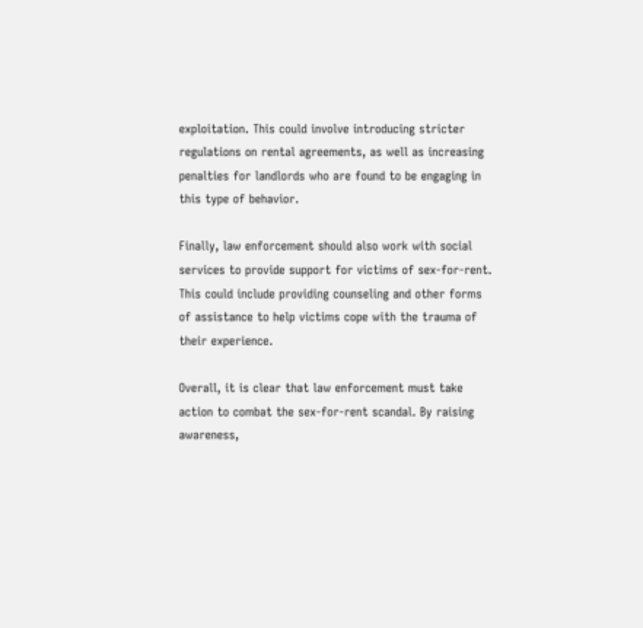exploitation. This could involve introducing stricter regulations on rental agreements, as well as increasing penalties for landlords who are found to be engaging in this type of behavior.

Finally, law enforcement should also work with social services to provide support for victims of sex-for-rent. This could include providing counseling and other forms of assistance to help victims cope with the trauma of their experience.

Overall, it is clear that law enforcement must take action to combat the sex-for-rent scandal. By raising awareness,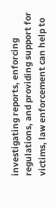investigating reports, enforcing regulations, and providing support for victims, law enforcement can help to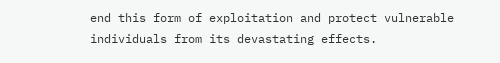end this form of exploitation and protect vulnerable individuals from its devastating effects.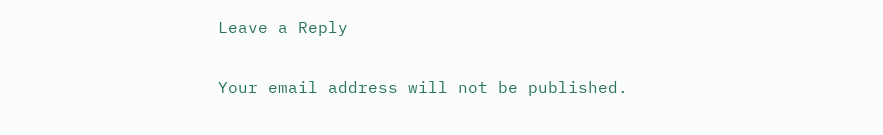Leave a Reply

Your email address will not be published.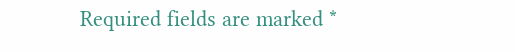Required fields are marked *